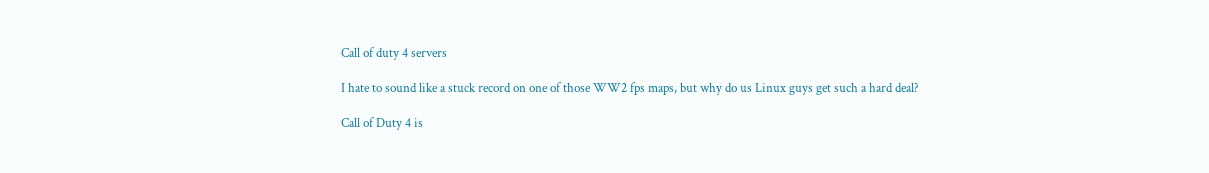Call of duty 4 servers

I hate to sound like a stuck record on one of those WW2 fps maps, but why do us Linux guys get such a hard deal?

Call of Duty 4 is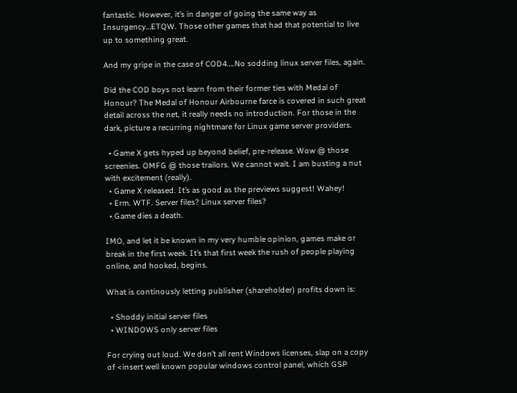fantastic. However, it’s in danger of going the same way as Insurgency…ETQW. Those other games that had that potential to live up to something great.

And my gripe in the case of COD4….No sodding linux server files, again.

Did the COD boys not learn from their former ties with Medal of Honour? The Medal of Honour Airbourne farce is covered in such great detail across the net, it really needs no introduction. For those in the dark, picture a recurring nightmare for Linux game server providers.

  • Game X gets hyped up beyond belief, pre-release. Wow @ those screenies. OMFG @ those trailors. We cannot wait. I am busting a nut with excitement (really).
  • Game X released. It’s as good as the previews suggest! Wahey!
  • Erm. WTF. Server files? Linux server files?
  • Game dies a death.

IMO, and let it be known in my very humble opinion, games make or break in the first week. It’s that first week the rush of people playing online, and hooked, begins.

What is continously letting publisher (shareholder) profits down is:

  • Shoddy initial server files
  • WINDOWS only server files

For crying out loud. We don’t all rent Windows licenses, slap on a copy of <insert well known popular windows control panel, which GSP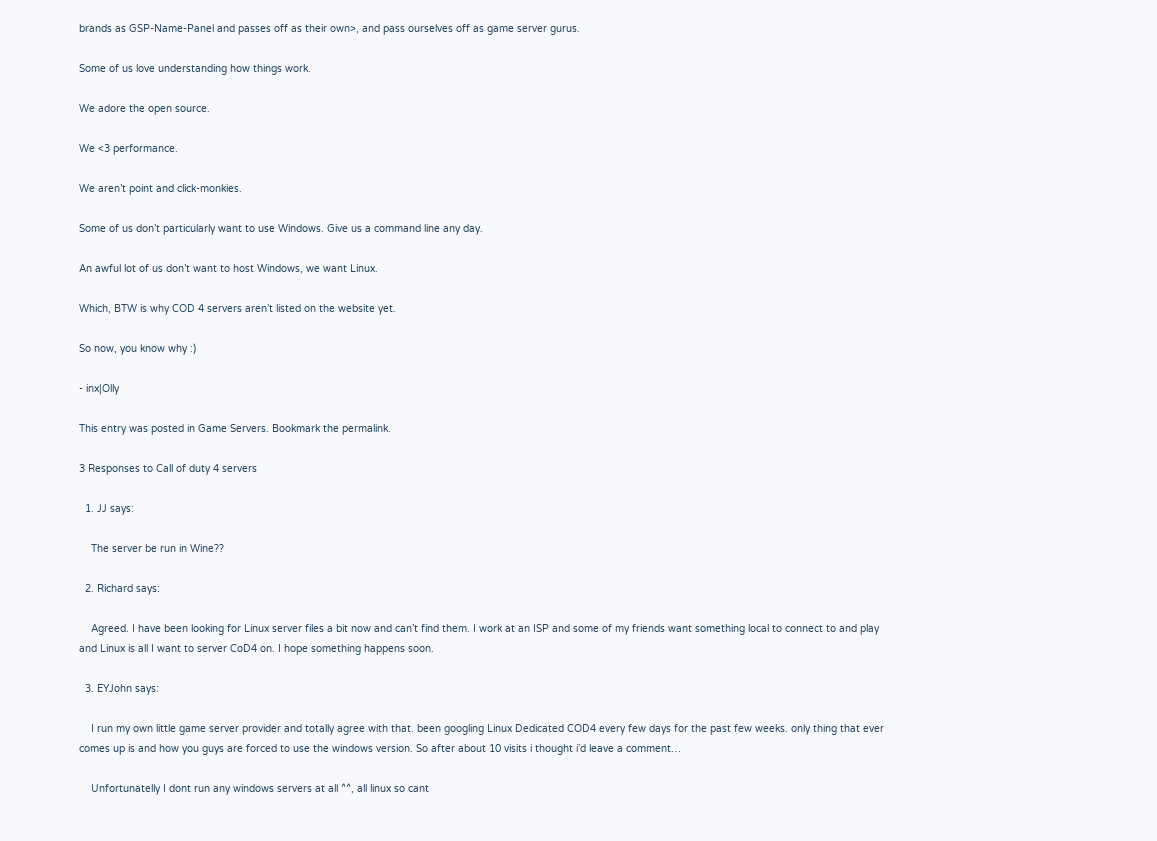brands as GSP-Name-Panel and passes off as their own>, and pass ourselves off as game server gurus.

Some of us love understanding how things work.

We adore the open source.

We <3 performance.

We aren’t point and click-monkies.

Some of us don’t particularly want to use Windows. Give us a command line any day.

An awful lot of us don’t want to host Windows, we want Linux.

Which, BTW is why COD 4 servers aren’t listed on the website yet.

So now, you know why :)

- inx|Olly

This entry was posted in Game Servers. Bookmark the permalink.

3 Responses to Call of duty 4 servers

  1. JJ says:

    The server be run in Wine??

  2. Richard says:

    Agreed. I have been looking for Linux server files a bit now and can’t find them. I work at an ISP and some of my friends want something local to connect to and play and Linux is all I want to server CoD4 on. I hope something happens soon.

  3. EYJohn says:

    I run my own little game server provider and totally agree with that. been googling Linux Dedicated COD4 every few days for the past few weeks. only thing that ever comes up is and how you guys are forced to use the windows version. So after about 10 visits i thought i’d leave a comment…

    Unfortunatelly I dont run any windows servers at all ^^, all linux so cant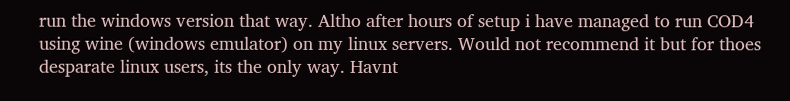run the windows version that way. Altho after hours of setup i have managed to run COD4 using wine (windows emulator) on my linux servers. Would not recommend it but for thoes desparate linux users, its the only way. Havnt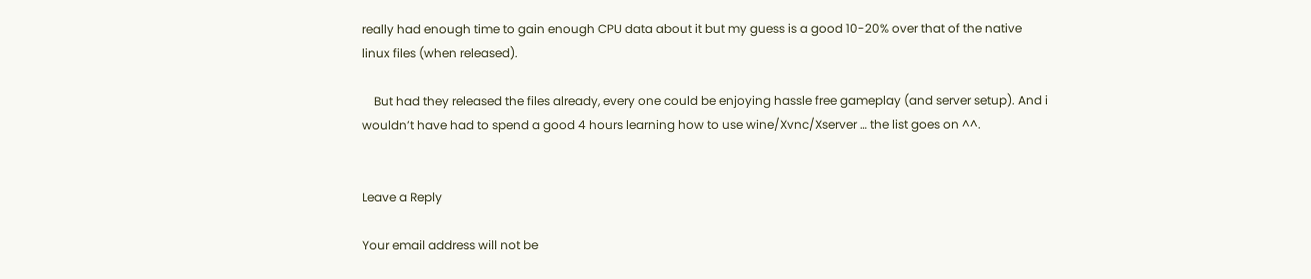really had enough time to gain enough CPU data about it but my guess is a good 10-20% over that of the native linux files (when released).

    But had they released the files already, every one could be enjoying hassle free gameplay (and server setup). And i wouldn’t have had to spend a good 4 hours learning how to use wine/Xvnc/Xserver … the list goes on ^^.


Leave a Reply

Your email address will not be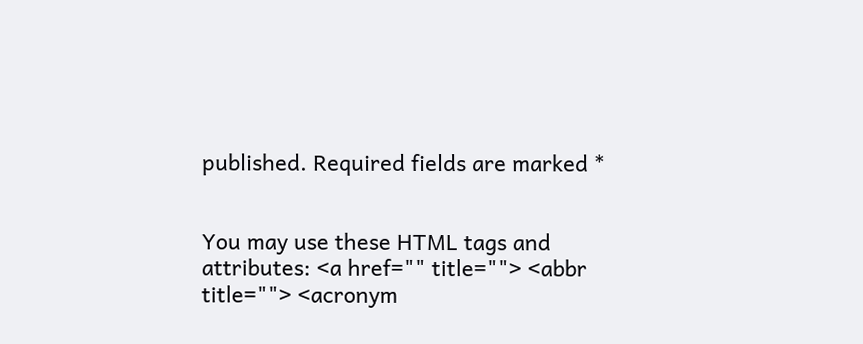published. Required fields are marked *


You may use these HTML tags and attributes: <a href="" title=""> <abbr title=""> <acronym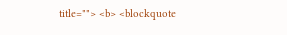title=""> <b> <blockquote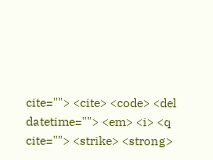cite=""> <cite> <code> <del datetime=""> <em> <i> <q cite=""> <strike> <strong>